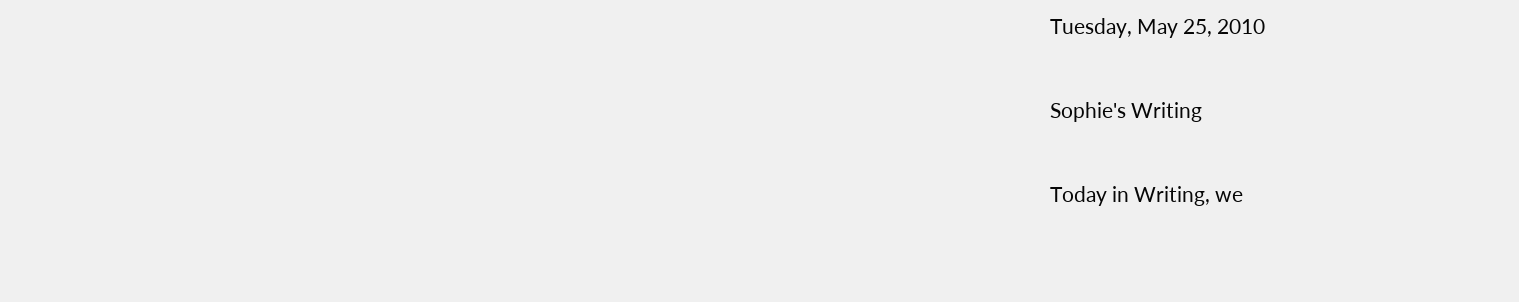Tuesday, May 25, 2010

Sophie's Writing

Today in Writing, we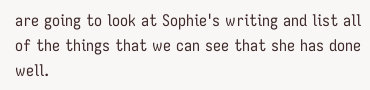are going to look at Sophie's writing and list all of the things that we can see that she has done well.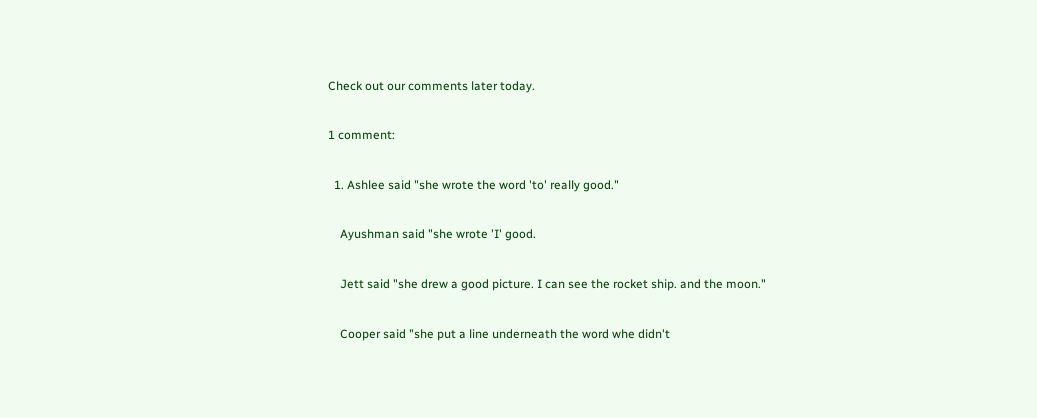Check out our comments later today.

1 comment:

  1. Ashlee said "she wrote the word 'to' really good."

    Ayushman said "she wrote 'I' good.

    Jett said "she drew a good picture. I can see the rocket ship. and the moon."

    Cooper said "she put a line underneath the word whe didn't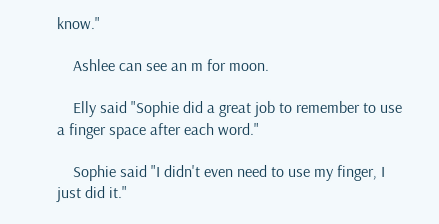know."

    Ashlee can see an m for moon.

    Elly said "Sophie did a great job to remember to use a finger space after each word."

    Sophie said "I didn't even need to use my finger, I just did it."